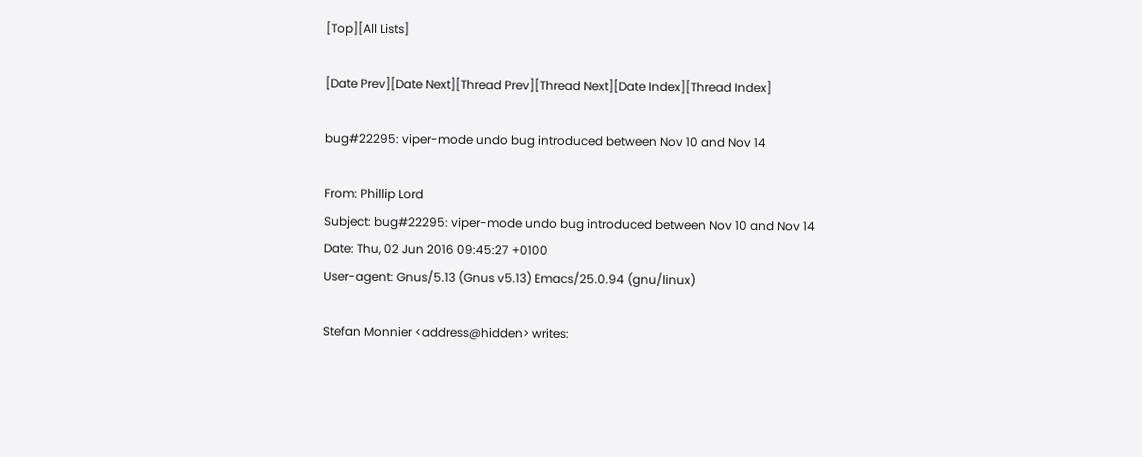[Top][All Lists]

[Date Prev][Date Next][Thread Prev][Thread Next][Date Index][Thread Index]

bug#22295: viper-mode undo bug introduced between Nov 10 and Nov 14

From: Phillip Lord
Subject: bug#22295: viper-mode undo bug introduced between Nov 10 and Nov 14
Date: Thu, 02 Jun 2016 09:45:27 +0100
User-agent: Gnus/5.13 (Gnus v5.13) Emacs/25.0.94 (gnu/linux)

Stefan Monnier <address@hidden> writes: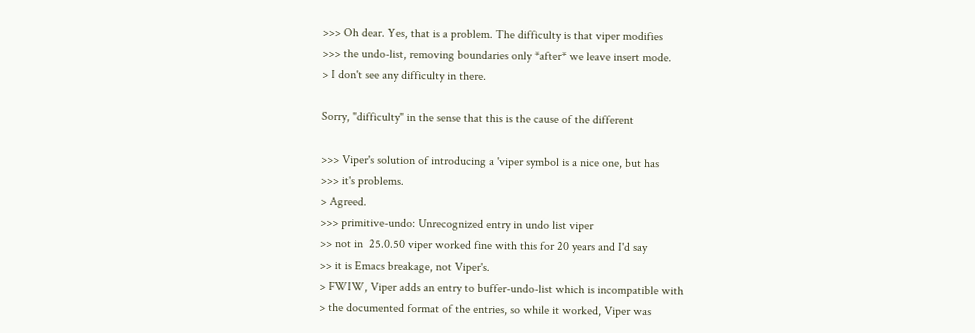>>> Oh dear. Yes, that is a problem. The difficulty is that viper modifies
>>> the undo-list, removing boundaries only *after* we leave insert mode.
> I don't see any difficulty in there.

Sorry, "difficulty" in the sense that this is the cause of the different

>>> Viper's solution of introducing a 'viper symbol is a nice one, but has
>>> it's problems.
> Agreed.
>>> primitive-undo: Unrecognized entry in undo list viper
>> not in  25.0.50 viper worked fine with this for 20 years and I'd say
>> it is Emacs breakage, not Viper's.
> FWIW, Viper adds an entry to buffer-undo-list which is incompatible with
> the documented format of the entries, so while it worked, Viper was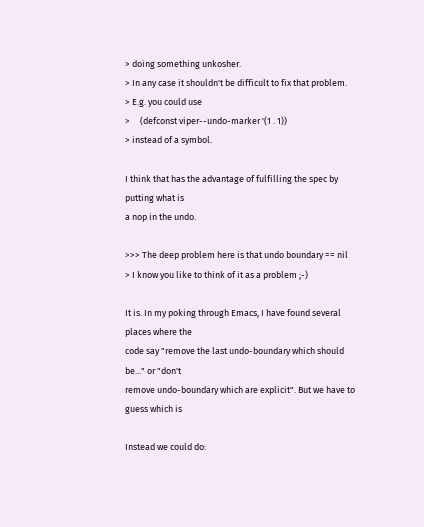> doing something unkosher.
> In any case it shouldn't be difficult to fix that problem.
> E.g. you could use
>     (defconst viper--undo-marker '(1 . 1))
> instead of a symbol.

I think that has the advantage of fulfilling the spec by putting what is
a nop in the undo.

>>> The deep problem here is that undo boundary == nil
> I know you like to think of it as a problem ;-)

It is. In my poking through Emacs, I have found several places where the
code say "remove the last undo-boundary which should be..." or "don't
remove undo-boundary which are explicit". But we have to guess which is

Instead we could do: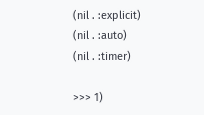(nil . :explicit)
(nil . :auto)
(nil . :timer)

>>> 1)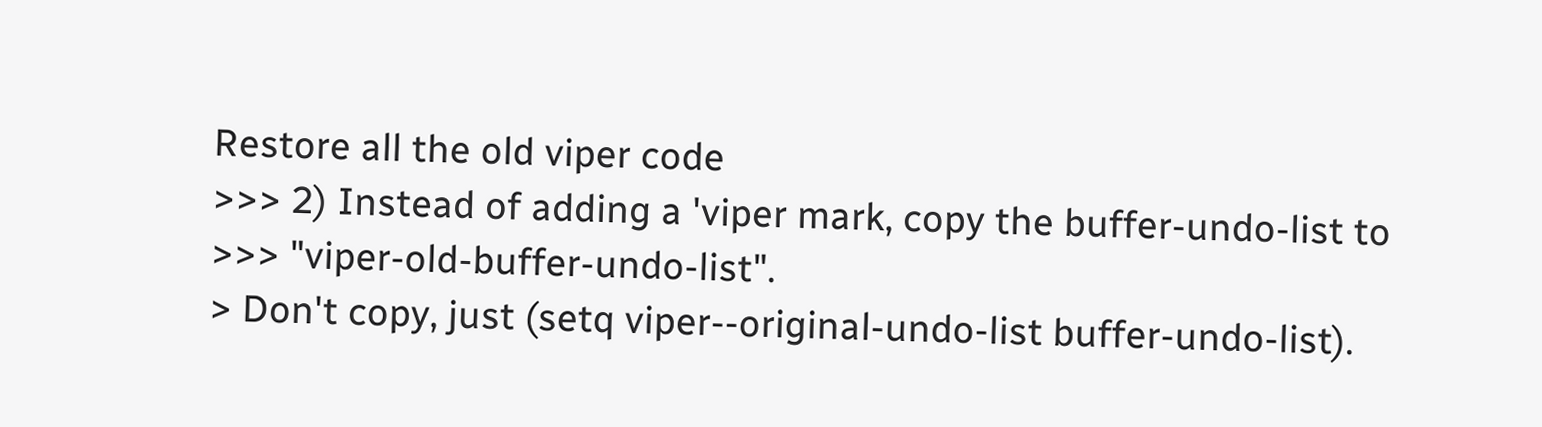Restore all the old viper code
>>> 2) Instead of adding a 'viper mark, copy the buffer-undo-list to
>>> "viper-old-buffer-undo-list".
> Don't copy, just (setq viper--original-undo-list buffer-undo-list).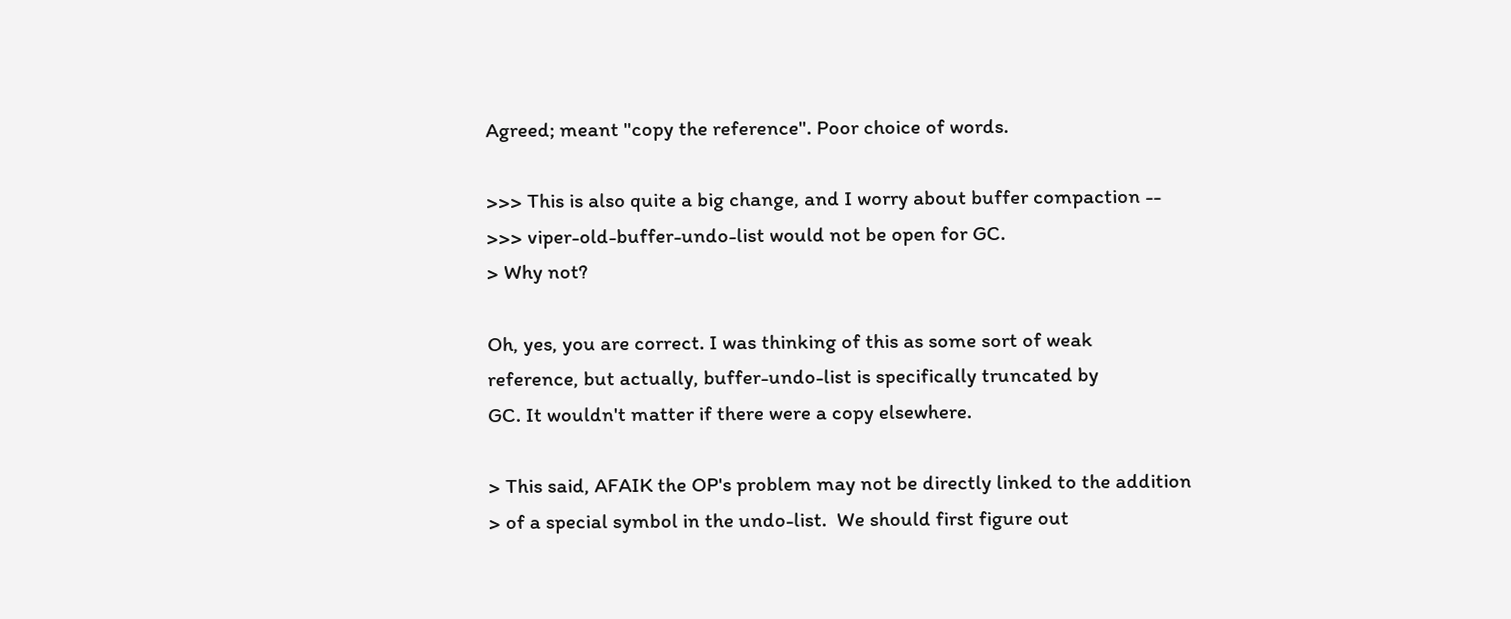Agreed; meant "copy the reference". Poor choice of words.

>>> This is also quite a big change, and I worry about buffer compaction --
>>> viper-old-buffer-undo-list would not be open for GC.
> Why not?

Oh, yes, you are correct. I was thinking of this as some sort of weak
reference, but actually, buffer-undo-list is specifically truncated by
GC. It wouldn't matter if there were a copy elsewhere.

> This said, AFAIK the OP's problem may not be directly linked to the addition
> of a special symbol in the undo-list.  We should first figure out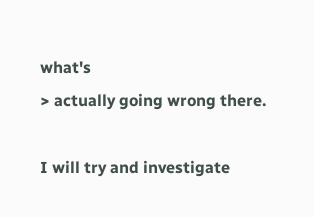what's
> actually going wrong there.

I will try and investigate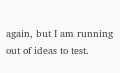again, but I am running out of ideas to test.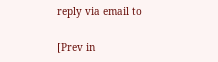reply via email to

[Prev in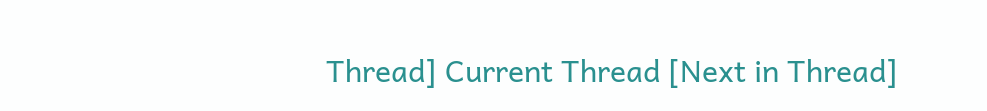Thread] Current Thread [Next in Thread]